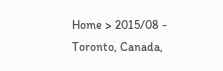Home > 2015/08 - Toronto, Canada,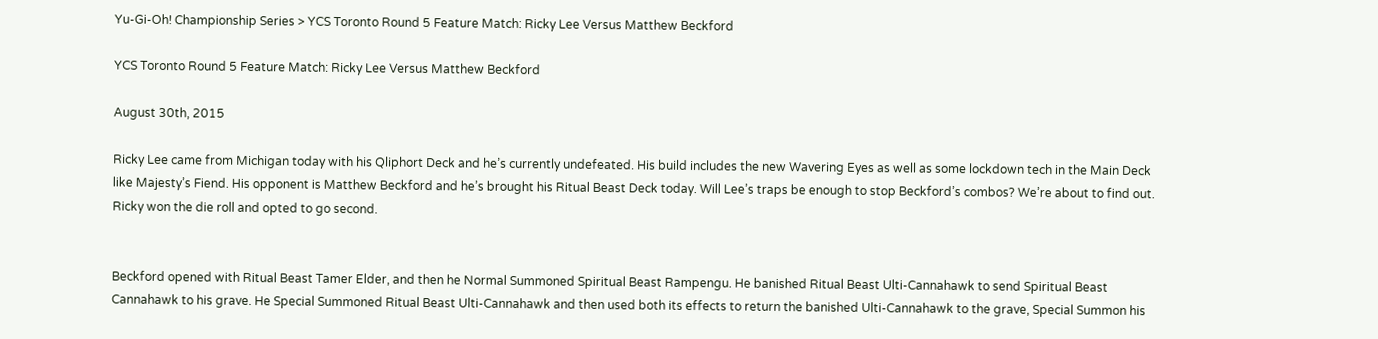Yu-Gi-Oh! Championship Series > YCS Toronto Round 5 Feature Match: Ricky Lee Versus Matthew Beckford

YCS Toronto Round 5 Feature Match: Ricky Lee Versus Matthew Beckford

August 30th, 2015

Ricky Lee came from Michigan today with his Qliphort Deck and he’s currently undefeated. His build includes the new Wavering Eyes as well as some lockdown tech in the Main Deck like Majesty’s Fiend. His opponent is Matthew Beckford and he’s brought his Ritual Beast Deck today. Will Lee’s traps be enough to stop Beckford’s combos? We’re about to find out. Ricky won the die roll and opted to go second.


Beckford opened with Ritual Beast Tamer Elder, and then he Normal Summoned Spiritual Beast Rampengu. He banished Ritual Beast Ulti-Cannahawk to send Spiritual Beast Cannahawk to his grave. He Special Summoned Ritual Beast Ulti-Cannahawk and then used both its effects to return the banished Ulti-Cannahawk to the grave, Special Summon his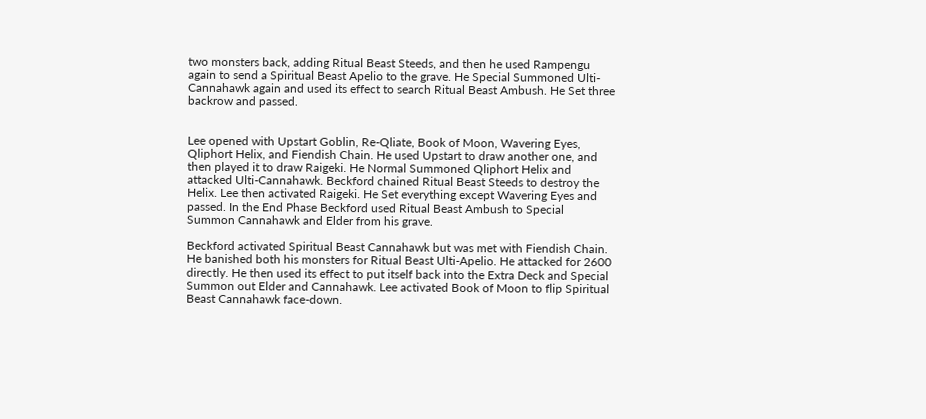two monsters back, adding Ritual Beast Steeds, and then he used Rampengu again to send a Spiritual Beast Apelio to the grave. He Special Summoned Ulti-Cannahawk again and used its effect to search Ritual Beast Ambush. He Set three backrow and passed.


Lee opened with Upstart Goblin, Re-Qliate, Book of Moon, Wavering Eyes, Qliphort Helix, and Fiendish Chain. He used Upstart to draw another one, and then played it to draw Raigeki. He Normal Summoned Qliphort Helix and attacked Ulti-Cannahawk. Beckford chained Ritual Beast Steeds to destroy the Helix. Lee then activated Raigeki. He Set everything except Wavering Eyes and passed. In the End Phase Beckford used Ritual Beast Ambush to Special Summon Cannahawk and Elder from his grave.

Beckford activated Spiritual Beast Cannahawk but was met with Fiendish Chain. He banished both his monsters for Ritual Beast Ulti-Apelio. He attacked for 2600 directly. He then used its effect to put itself back into the Extra Deck and Special Summon out Elder and Cannahawk. Lee activated Book of Moon to flip Spiritual Beast Cannahawk face-down.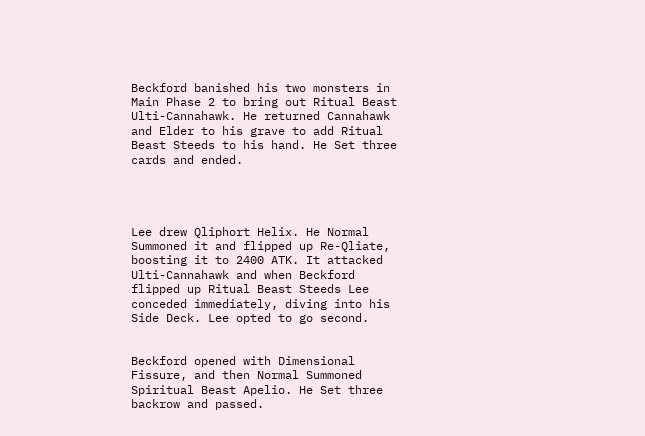Beckford banished his two monsters in Main Phase 2 to bring out Ritual Beast Ulti-Cannahawk. He returned Cannahawk and Elder to his grave to add Ritual Beast Steeds to his hand. He Set three cards and ended.




Lee drew Qliphort Helix. He Normal Summoned it and flipped up Re-Qliate, boosting it to 2400 ATK. It attacked Ulti-Cannahawk and when Beckford flipped up Ritual Beast Steeds Lee conceded immediately, diving into his Side Deck. Lee opted to go second.


Beckford opened with Dimensional Fissure, and then Normal Summoned Spiritual Beast Apelio. He Set three backrow and passed.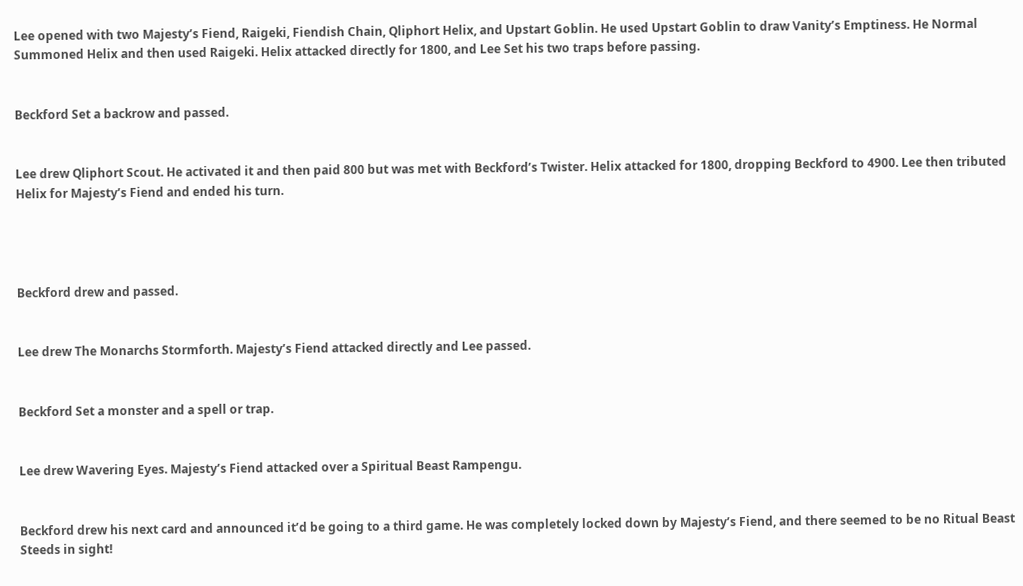Lee opened with two Majesty’s Fiend, Raigeki, Fiendish Chain, Qliphort Helix, and Upstart Goblin. He used Upstart Goblin to draw Vanity’s Emptiness. He Normal Summoned Helix and then used Raigeki. Helix attacked directly for 1800, and Lee Set his two traps before passing.


Beckford Set a backrow and passed.


Lee drew Qliphort Scout. He activated it and then paid 800 but was met with Beckford’s Twister. Helix attacked for 1800, dropping Beckford to 4900. Lee then tributed Helix for Majesty’s Fiend and ended his turn.




Beckford drew and passed.


Lee drew The Monarchs Stormforth. Majesty’s Fiend attacked directly and Lee passed.


Beckford Set a monster and a spell or trap.


Lee drew Wavering Eyes. Majesty’s Fiend attacked over a Spiritual Beast Rampengu.


Beckford drew his next card and announced it’d be going to a third game. He was completely locked down by Majesty’s Fiend, and there seemed to be no Ritual Beast Steeds in sight!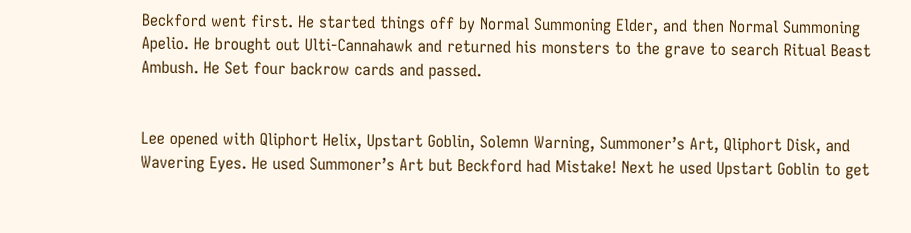Beckford went first. He started things off by Normal Summoning Elder, and then Normal Summoning Apelio. He brought out Ulti-Cannahawk and returned his monsters to the grave to search Ritual Beast Ambush. He Set four backrow cards and passed.


Lee opened with Qliphort Helix, Upstart Goblin, Solemn Warning, Summoner’s Art, Qliphort Disk, and Wavering Eyes. He used Summoner’s Art but Beckford had Mistake! Next he used Upstart Goblin to get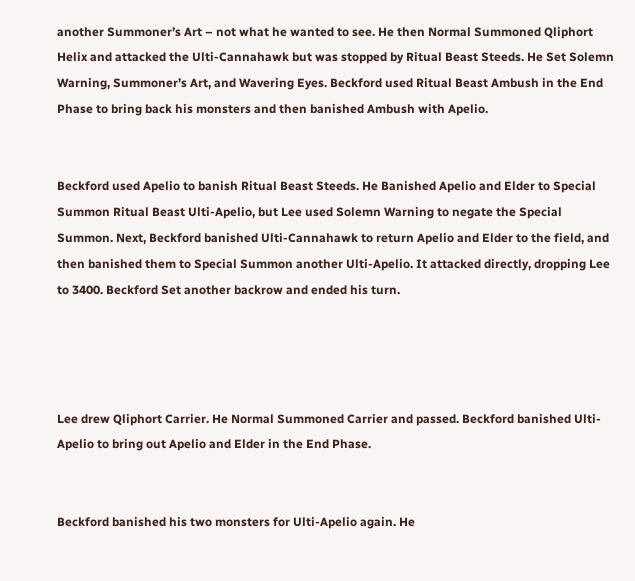another Summoner’s Art – not what he wanted to see. He then Normal Summoned Qliphort Helix and attacked the Ulti-Cannahawk but was stopped by Ritual Beast Steeds. He Set Solemn Warning, Summoner’s Art, and Wavering Eyes. Beckford used Ritual Beast Ambush in the End Phase to bring back his monsters and then banished Ambush with Apelio.


Beckford used Apelio to banish Ritual Beast Steeds. He Banished Apelio and Elder to Special Summon Ritual Beast Ulti-Apelio, but Lee used Solemn Warning to negate the Special Summon. Next, Beckford banished Ulti-Cannahawk to return Apelio and Elder to the field, and then banished them to Special Summon another Ulti-Apelio. It attacked directly, dropping Lee to 3400. Beckford Set another backrow and ended his turn.




Lee drew Qliphort Carrier. He Normal Summoned Carrier and passed. Beckford banished Ulti-Apelio to bring out Apelio and Elder in the End Phase.


Beckford banished his two monsters for Ulti-Apelio again. He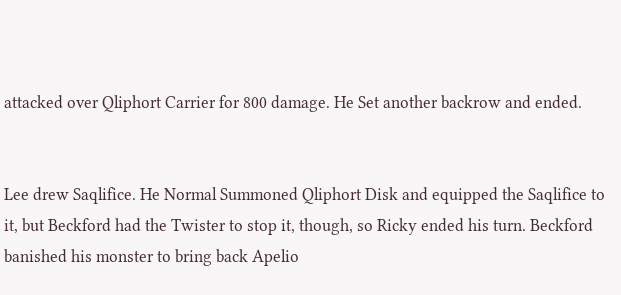attacked over Qliphort Carrier for 800 damage. He Set another backrow and ended.


Lee drew Saqlifice. He Normal Summoned Qliphort Disk and equipped the Saqlifice to it, but Beckford had the Twister to stop it, though, so Ricky ended his turn. Beckford banished his monster to bring back Apelio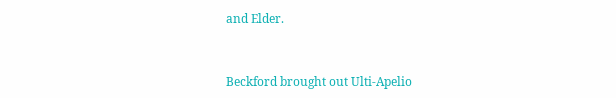and Elder.


Beckford brought out Ulti-Apelio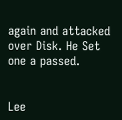again and attacked over Disk. He Set one a passed.


Lee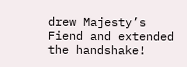drew Majesty’s Fiend and extended the handshake!